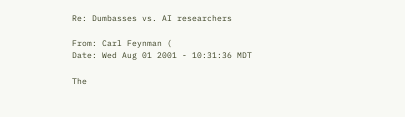Re: Dumbasses vs. AI researchers

From: Carl Feynman (
Date: Wed Aug 01 2001 - 10:31:36 MDT

The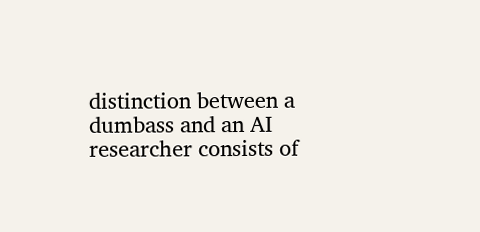distinction between a dumbass and an AI researcher consists of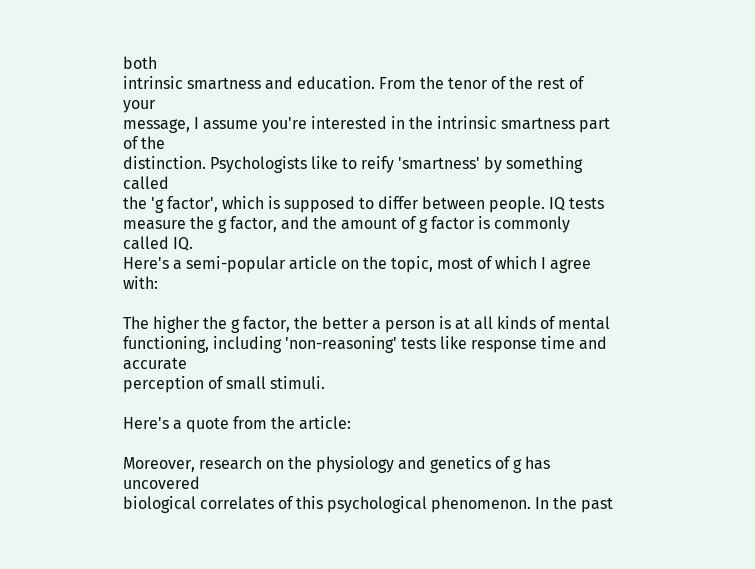both
intrinsic smartness and education. From the tenor of the rest of your
message, I assume you're interested in the intrinsic smartness part of the
distinction. Psychologists like to reify 'smartness' by something called
the 'g factor', which is supposed to differ between people. IQ tests
measure the g factor, and the amount of g factor is commonly called IQ.
Here's a semi-popular article on the topic, most of which I agree with:

The higher the g factor, the better a person is at all kinds of mental
functioning, including 'non-reasoning' tests like response time and accurate
perception of small stimuli.

Here's a quote from the article:

Moreover, research on the physiology and genetics of g has uncovered
biological correlates of this psychological phenomenon. In the past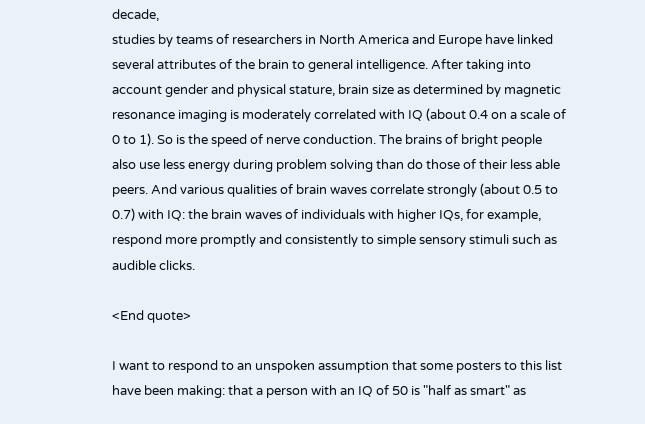decade,
studies by teams of researchers in North America and Europe have linked
several attributes of the brain to general intelligence. After taking into
account gender and physical stature, brain size as determined by magnetic
resonance imaging is moderately correlated with IQ (about 0.4 on a scale of
0 to 1). So is the speed of nerve conduction. The brains of bright people
also use less energy during problem solving than do those of their less able
peers. And various qualities of brain waves correlate strongly (about 0.5 to
0.7) with IQ: the brain waves of individuals with higher IQs, for example,
respond more promptly and consistently to simple sensory stimuli such as
audible clicks.

<End quote>

I want to respond to an unspoken assumption that some posters to this list
have been making: that a person with an IQ of 50 is "half as smart" as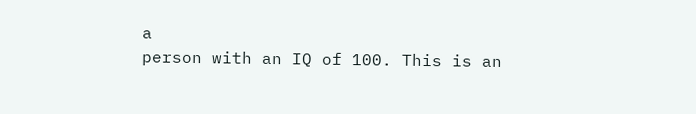a
person with an IQ of 100. This is an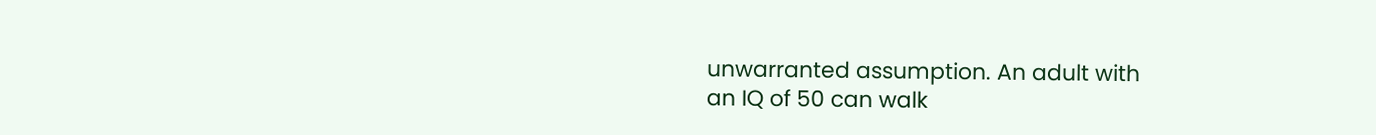unwarranted assumption. An adult with
an IQ of 50 can walk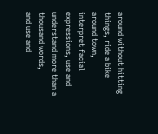around without hitting things, ride a bike around town,
interpret facial expressions, use and understand more than a thousand words,
and use and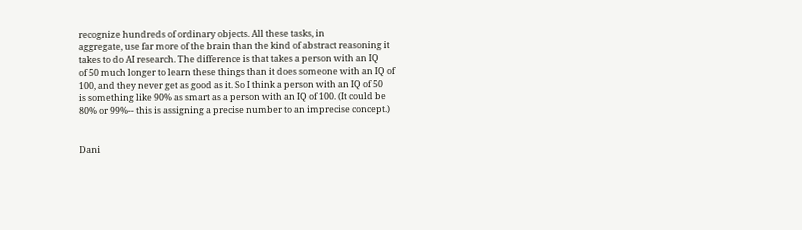recognize hundreds of ordinary objects. All these tasks, in
aggregate, use far more of the brain than the kind of abstract reasoning it
takes to do AI research. The difference is that takes a person with an IQ
of 50 much longer to learn these things than it does someone with an IQ of
100, and they never get as good as it. So I think a person with an IQ of 50
is something like 90% as smart as a person with an IQ of 100. (It could be
80% or 99%-- this is assigning a precise number to an imprecise concept.)


Dani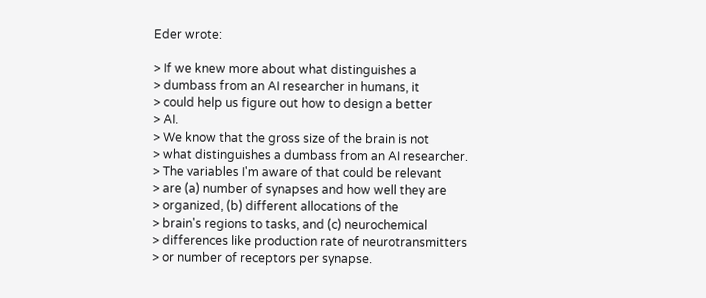Eder wrote:

> If we knew more about what distinguishes a
> dumbass from an AI researcher in humans, it
> could help us figure out how to design a better
> AI.
> We know that the gross size of the brain is not
> what distinguishes a dumbass from an AI researcher.
> The variables I'm aware of that could be relevant
> are (a) number of synapses and how well they are
> organized, (b) different allocations of the
> brain's regions to tasks, and (c) neurochemical
> differences like production rate of neurotransmitters
> or number of receptors per synapse.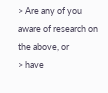> Are any of you aware of research on the above, or
> have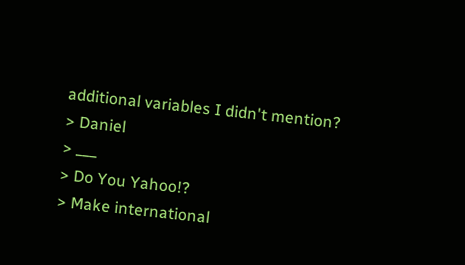additional variables I didn't mention?
> Daniel
> ___
> Do You Yahoo!?
> Make international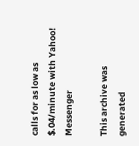calls for as low as $.04/minute with Yahoo! Messenger

This archive was generated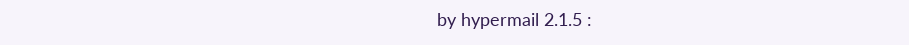by hypermail 2.1.5 :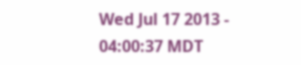Wed Jul 17 2013 - 04:00:37 MDT